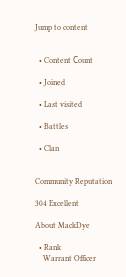Jump to content


  • Content Сount

  • Joined

  • Last visited

  • Battles

  • Clan


Community Reputation

304 Excellent

About MackDye

  • Rank
    Warrant Officer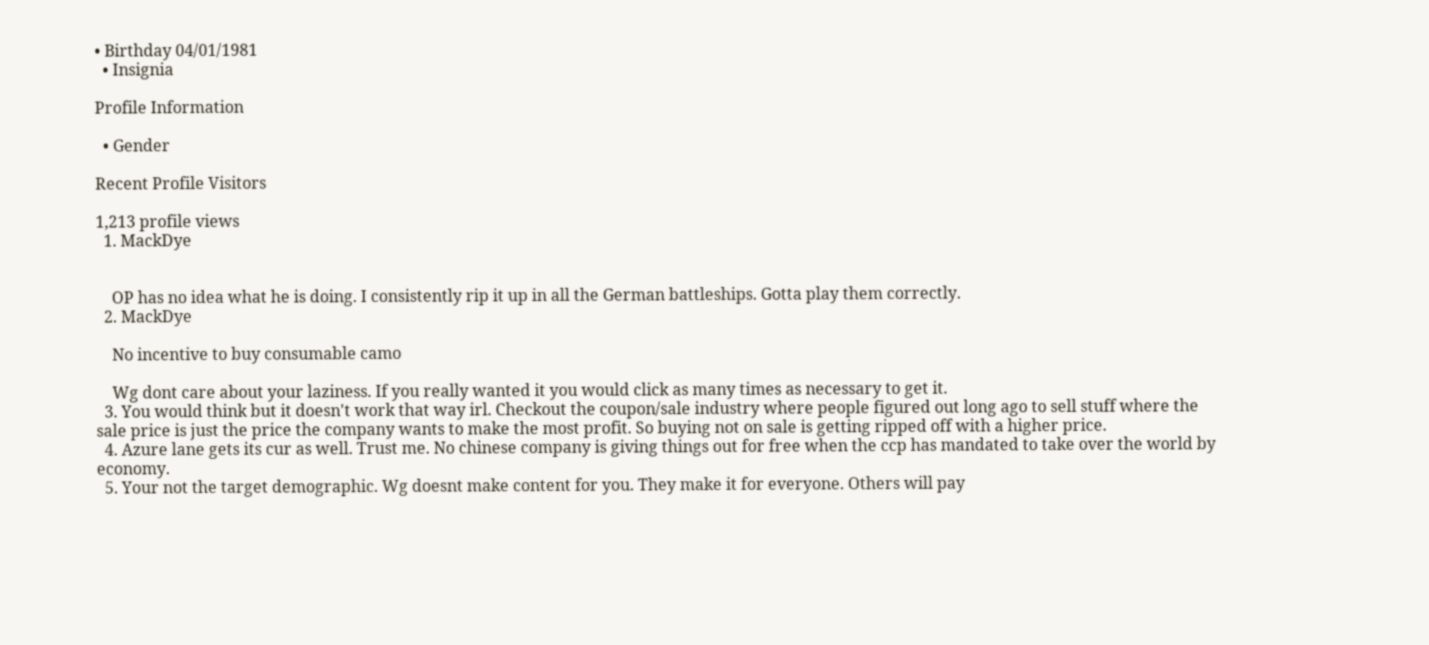• Birthday 04/01/1981
  • Insignia

Profile Information

  • Gender

Recent Profile Visitors

1,213 profile views
  1. MackDye


    OP has no idea what he is doing. I consistently rip it up in all the German battleships. Gotta play them correctly.
  2. MackDye

    No incentive to buy consumable camo

    Wg dont care about your laziness. If you really wanted it you would click as many times as necessary to get it.
  3. You would think but it doesn't work that way irl. Checkout the coupon/sale industry where people figured out long ago to sell stuff where the sale price is just the price the company wants to make the most profit. So buying not on sale is getting ripped off with a higher price.
  4. Azure lane gets its cur as well. Trust me. No chinese company is giving things out for free when the ccp has mandated to take over the world by economy.
  5. Your not the target demographic. Wg doesnt make content for you. They make it for everyone. Others will pay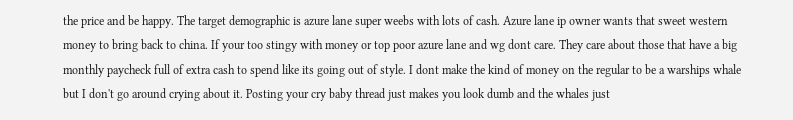the price and be happy. The target demographic is azure lane super weebs with lots of cash. Azure lane ip owner wants that sweet western money to bring back to china. If your too stingy with money or top poor azure lane and wg dont care. They care about those that have a big monthly paycheck full of extra cash to spend like its going out of style. I dont make the kind of money on the regular to be a warships whale but I don't go around crying about it. Posting your cry baby thread just makes you look dumb and the whales just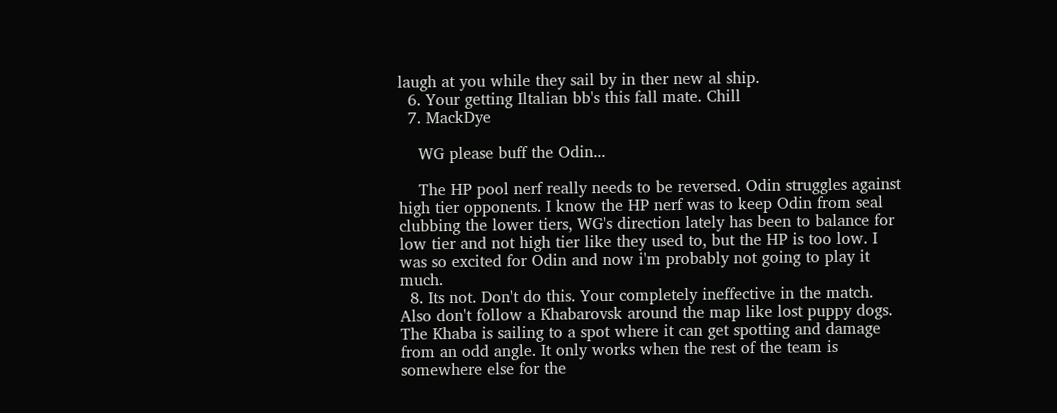laugh at you while they sail by in ther new al ship.
  6. Your getting Iltalian bb's this fall mate. Chill
  7. MackDye

    WG please buff the Odin...

    The HP pool nerf really needs to be reversed. Odin struggles against high tier opponents. I know the HP nerf was to keep Odin from seal clubbing the lower tiers, WG's direction lately has been to balance for low tier and not high tier like they used to, but the HP is too low. I was so excited for Odin and now i'm probably not going to play it much.
  8. Its not. Don't do this. Your completely ineffective in the match. Also don't follow a Khabarovsk around the map like lost puppy dogs. The Khaba is sailing to a spot where it can get spotting and damage from an odd angle. It only works when the rest of the team is somewhere else for the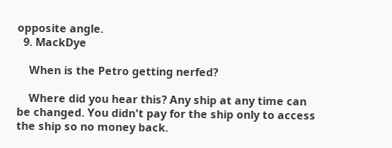opposite angle.
  9. MackDye

    When is the Petro getting nerfed?

    Where did you hear this? Any ship at any time can be changed. You didn't pay for the ship only to access the ship so no money back.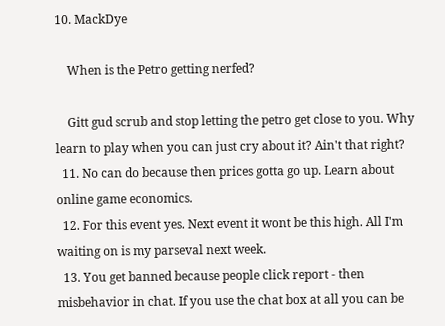10. MackDye

    When is the Petro getting nerfed?

    Gitt gud scrub and stop letting the petro get close to you. Why learn to play when you can just cry about it? Ain't that right?
  11. No can do because then prices gotta go up. Learn about online game economics.
  12. For this event yes. Next event it wont be this high. All I'm waiting on is my parseval next week.
  13. You get banned because people click report - then misbehavior in chat. If you use the chat box at all you can be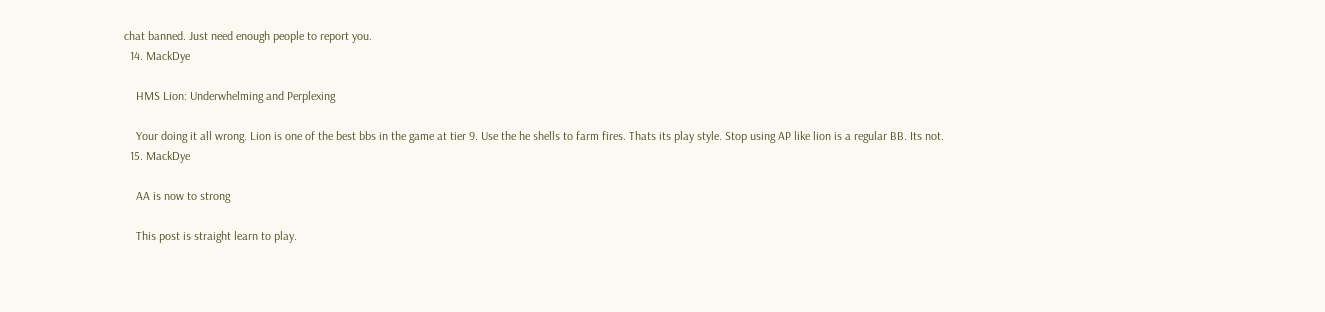chat banned. Just need enough people to report you.
  14. MackDye

    HMS Lion: Underwhelming and Perplexing

    Your doing it all wrong. Lion is one of the best bbs in the game at tier 9. Use the he shells to farm fires. Thats its play style. Stop using AP like lion is a regular BB. Its not.
  15. MackDye

    AA is now to strong

    This post is straight learn to play.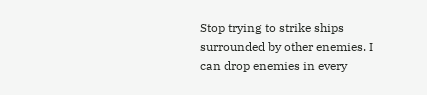Stop trying to strike ships surrounded by other enemies. I can drop enemies in every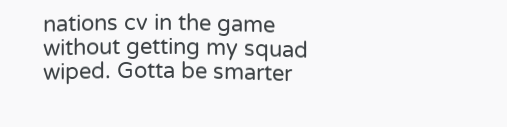nations cv in the game without getting my squad wiped. Gotta be smarter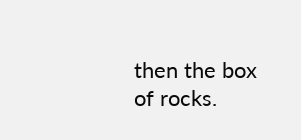then the box of rocks.